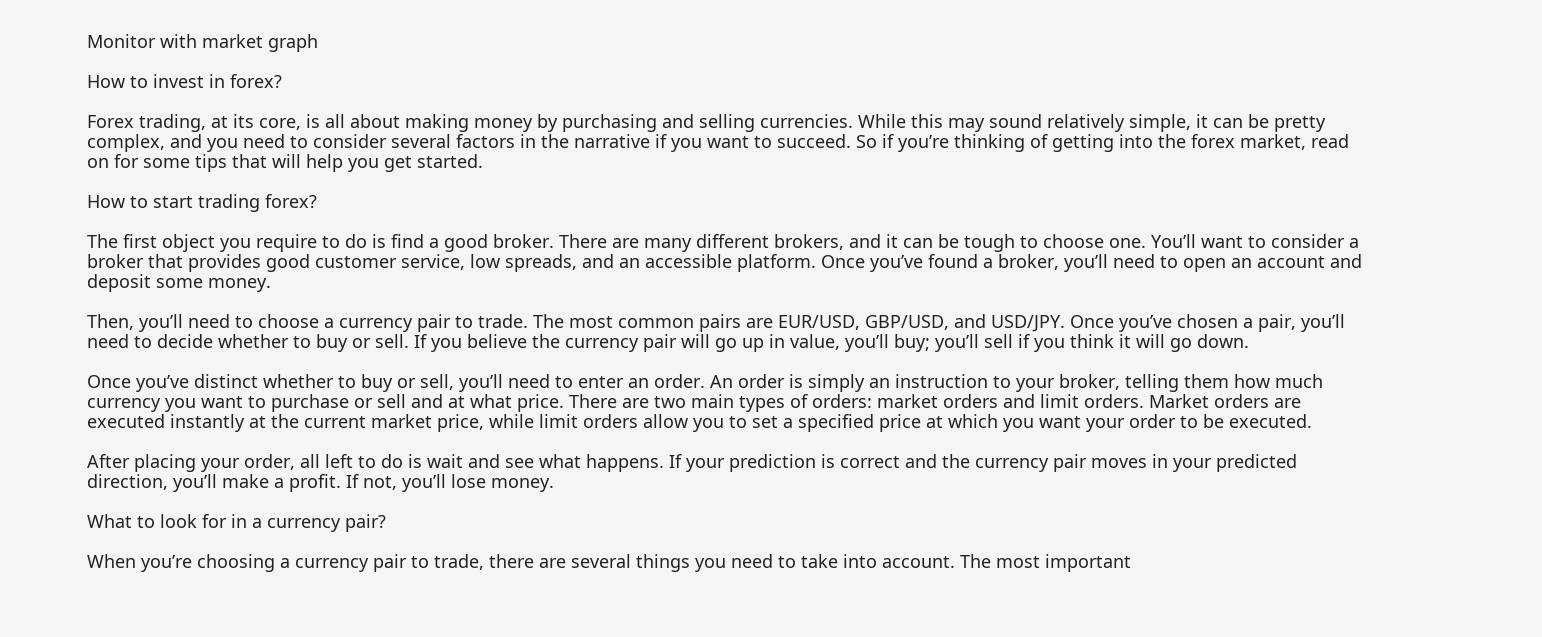Monitor with market graph

How to invest in forex?

Forex trading, at its core, is all about making money by purchasing and selling currencies. While this may sound relatively simple, it can be pretty complex, and you need to consider several factors in the narrative if you want to succeed. So if you’re thinking of getting into the forex market, read on for some tips that will help you get started.

How to start trading forex?

The first object you require to do is find a good broker. There are many different brokers, and it can be tough to choose one. You’ll want to consider a broker that provides good customer service, low spreads, and an accessible platform. Once you’ve found a broker, you’ll need to open an account and deposit some money.

Then, you’ll need to choose a currency pair to trade. The most common pairs are EUR/USD, GBP/USD, and USD/JPY. Once you’ve chosen a pair, you’ll need to decide whether to buy or sell. If you believe the currency pair will go up in value, you’ll buy; you’ll sell if you think it will go down.

Once you’ve distinct whether to buy or sell, you’ll need to enter an order. An order is simply an instruction to your broker, telling them how much currency you want to purchase or sell and at what price. There are two main types of orders: market orders and limit orders. Market orders are executed instantly at the current market price, while limit orders allow you to set a specified price at which you want your order to be executed.

After placing your order, all left to do is wait and see what happens. If your prediction is correct and the currency pair moves in your predicted direction, you’ll make a profit. If not, you’ll lose money.

What to look for in a currency pair?

When you’re choosing a currency pair to trade, there are several things you need to take into account. The most important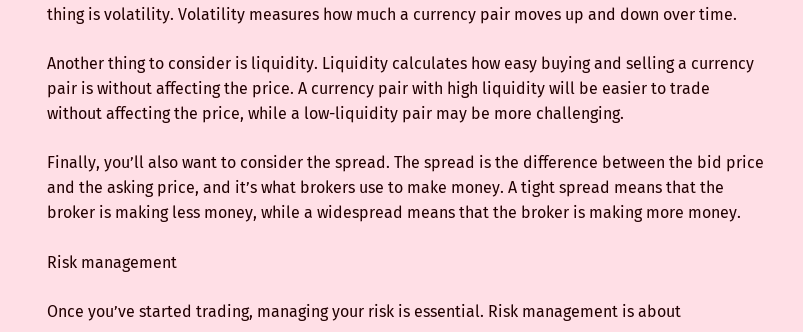thing is volatility. Volatility measures how much a currency pair moves up and down over time.

Another thing to consider is liquidity. Liquidity calculates how easy buying and selling a currency pair is without affecting the price. A currency pair with high liquidity will be easier to trade without affecting the price, while a low-liquidity pair may be more challenging.

Finally, you’ll also want to consider the spread. The spread is the difference between the bid price and the asking price, and it’s what brokers use to make money. A tight spread means that the broker is making less money, while a widespread means that the broker is making more money.

Risk management

Once you’ve started trading, managing your risk is essential. Risk management is about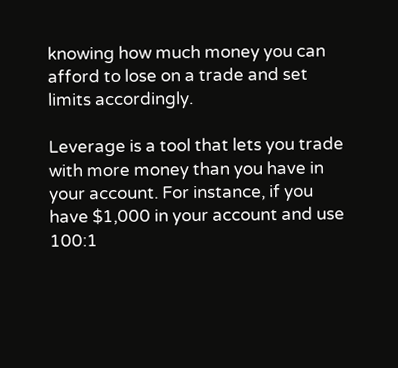knowing how much money you can afford to lose on a trade and set limits accordingly.

Leverage is a tool that lets you trade with more money than you have in your account. For instance, if you have $1,000 in your account and use 100:1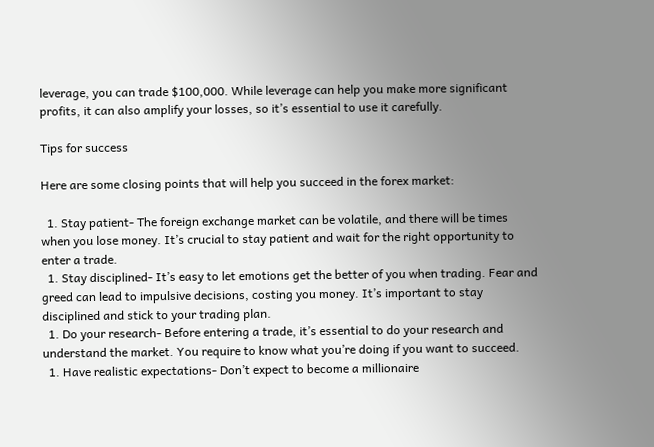leverage, you can trade $100,000. While leverage can help you make more significant profits, it can also amplify your losses, so it’s essential to use it carefully.

Tips for success

Here are some closing points that will help you succeed in the forex market:

  1. Stay patient- The foreign exchange market can be volatile, and there will be times when you lose money. It’s crucial to stay patient and wait for the right opportunity to enter a trade.
  1. Stay disciplined- It’s easy to let emotions get the better of you when trading. Fear and greed can lead to impulsive decisions, costing you money. It’s important to stay disciplined and stick to your trading plan.
  1. Do your research- Before entering a trade, it’s essential to do your research and understand the market. You require to know what you’re doing if you want to succeed.
  1. Have realistic expectations- Don’t expect to become a millionaire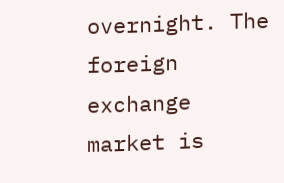overnight. The foreign exchange market is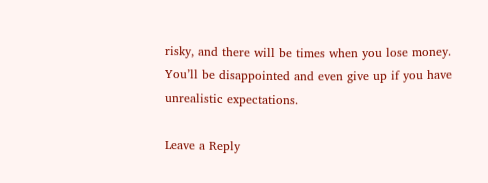risky, and there will be times when you lose money. You’ll be disappointed and even give up if you have unrealistic expectations.

Leave a Reply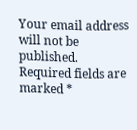Your email address will not be published. Required fields are marked *